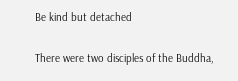Be kind but detached

There were two disciples of the Buddha,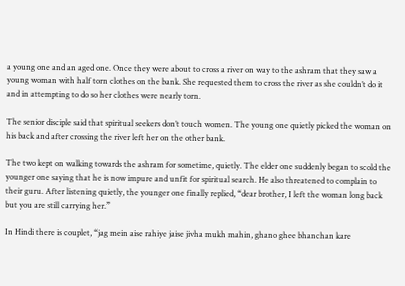a young one and an aged one. Once they were about to cross a river on way to the ashram that they saw a young woman with half torn clothes on the bank. She requested them to cross the river as she couldn’t do it and in attempting to do so her clothes were nearly torn.

The senior disciple said that spiritual seekers don’t touch women. The young one quietly picked the woman on his back and after crossing the river left her on the other bank.

The two kept on walking towards the ashram for sometime, quietly. The elder one suddenly began to scold the younger one saying that he is now impure and unfit for spiritual search. He also threatened to complain to their guru. After listening quietly, the younger one finally replied, “dear brother, I left the woman long back but you are still carrying her.”

In Hindi there is couplet, “jag mein aise rahiye jaise jivha mukh mahin, ghano ghee bhanchan kare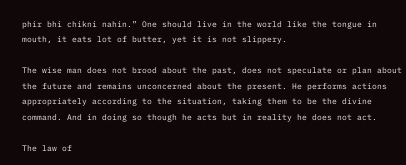phir bhi chikni nahin.” One should live in the world like the tongue in mouth, it eats lot of butter, yet it is not slippery.

The wise man does not brood about the past, does not speculate or plan about the future and remains unconcerned about the present. He performs actions appropriately according to the situation, taking them to be the divine command. And in doing so though he acts but in reality he does not act.

The law of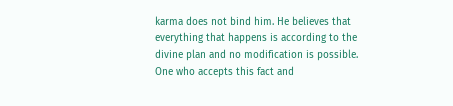karma does not bind him. He believes that everything that happens is according to the divine plan and no modification is possible. One who accepts this fact and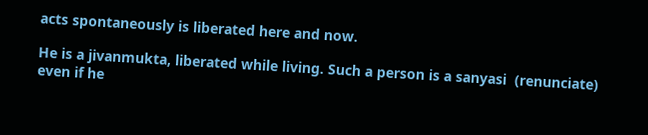acts spontaneously is liberated here and now.

He is a jivanmukta, liberated while living. Such a person is a sanyasi  (renunciate) even if he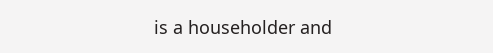is a householder and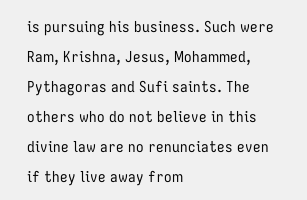is pursuing his business. Such were Ram, Krishna, Jesus, Mohammed, Pythagoras and Sufi saints. The others who do not believe in this divine law are no renunciates even if they live away from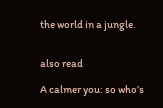the world in a jungle.


also read

A calmer you: so who’s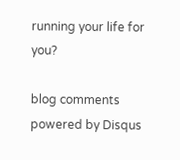running your life for you?

blog comments powered by Disqus